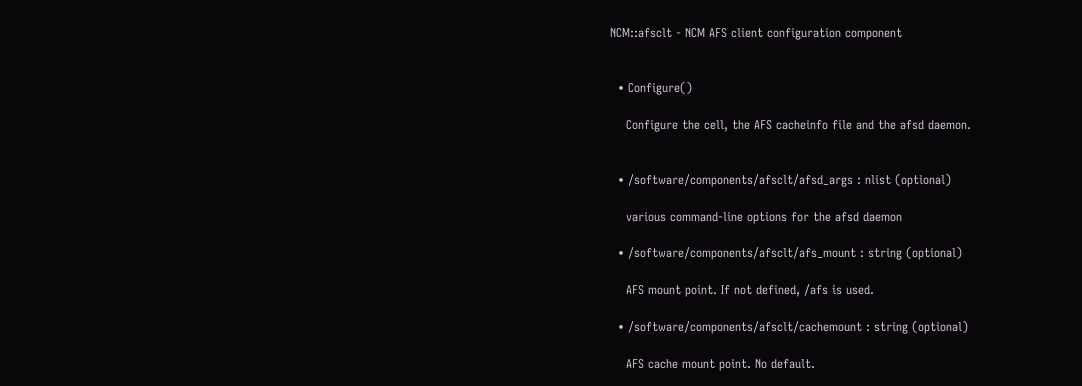NCM::afsclt - NCM AFS client configuration component


  • Configure()

    Configure the cell, the AFS cacheinfo file and the afsd daemon.


  • /software/components/afsclt/afsd_args : nlist (optional)

    various command-line options for the afsd daemon

  • /software/components/afsclt/afs_mount : string (optional)

    AFS mount point. If not defined, /afs is used.

  • /software/components/afsclt/cachemount : string (optional)

    AFS cache mount point. No default.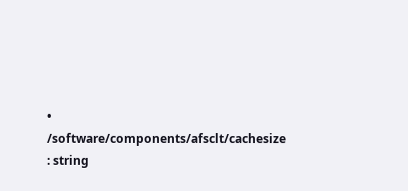• /software/components/afsclt/cachesize : string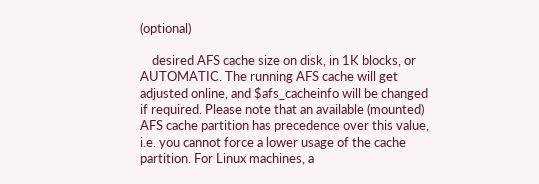(optional)

    desired AFS cache size on disk, in 1K blocks, or AUTOMATIC. The running AFS cache will get adjusted online, and $afs_cacheinfo will be changed if required. Please note that an available (mounted) AFS cache partition has precedence over this value, i.e. you cannot force a lower usage of the cache partition. For Linux machines, a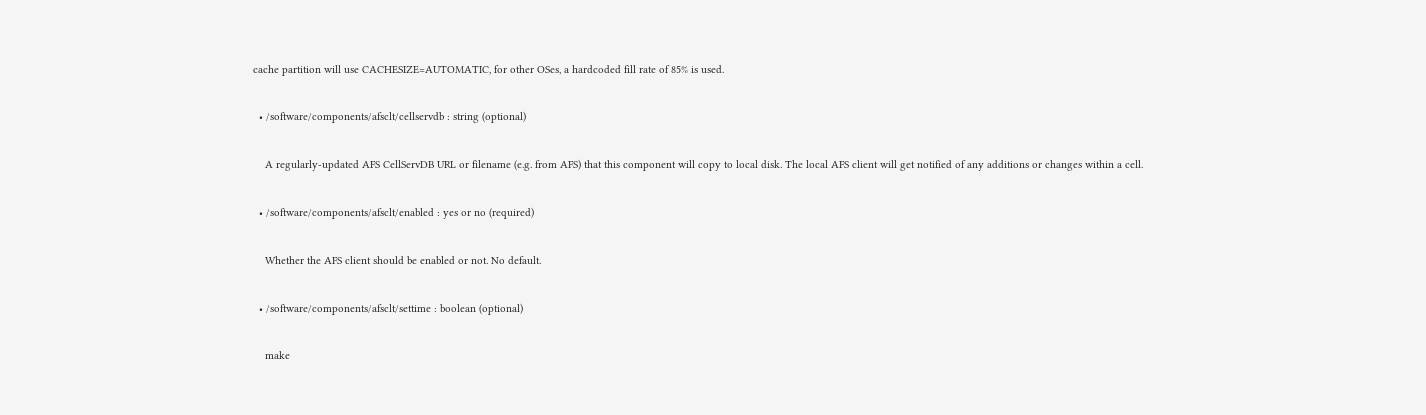cache partition will use CACHESIZE=AUTOMATIC, for other OSes, a hardcoded fill rate of 85% is used.

  • /software/components/afsclt/cellservdb : string (optional)

    A regularly-updated AFS CellServDB URL or filename (e.g. from AFS) that this component will copy to local disk. The local AFS client will get notified of any additions or changes within a cell.

  • /software/components/afsclt/enabled : yes or no (required)

    Whether the AFS client should be enabled or not. No default.

  • /software/components/afsclt/settime : boolean (optional)

    make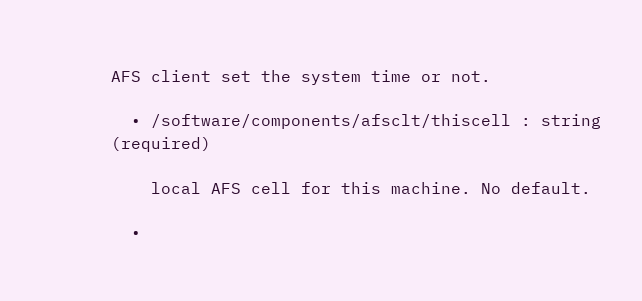AFS client set the system time or not.

  • /software/components/afsclt/thiscell : string (required)

    local AFS cell for this machine. No default.

  •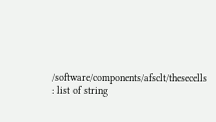/software/components/afsclt/thesecells : list of string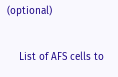(optional)

    List of AFS cells to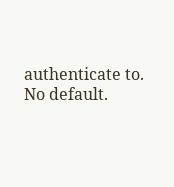authenticate to. No default.